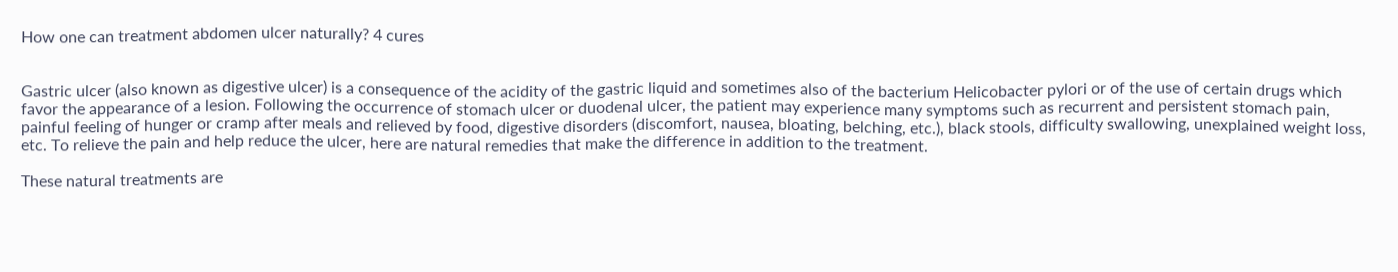How one can treatment abdomen ulcer naturally? 4 cures


Gastric ulcer (also known as digestive ulcer) is a consequence of the acidity of the gastric liquid and sometimes also of the bacterium Helicobacter pylori or of the use of certain drugs which favor the appearance of a lesion. Following the occurrence of stomach ulcer or duodenal ulcer, the patient may experience many symptoms such as recurrent and persistent stomach pain, painful feeling of hunger or cramp after meals and relieved by food, digestive disorders (discomfort, nausea, bloating, belching, etc.), black stools, difficulty swallowing, unexplained weight loss, etc. To relieve the pain and help reduce the ulcer, here are natural remedies that make the difference in addition to the treatment.

These natural treatments are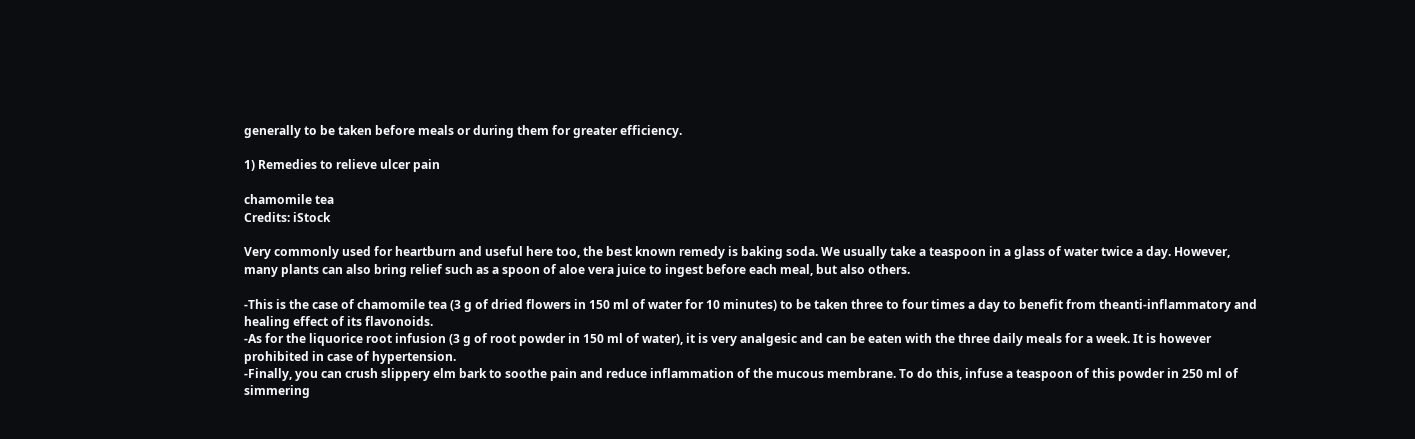generally to be taken before meals or during them for greater efficiency.

1) Remedies to relieve ulcer pain

chamomile tea
Credits: iStock

Very commonly used for heartburn and useful here too, the best known remedy is baking soda. We usually take a teaspoon in a glass of water twice a day. However, many plants can also bring relief such as a spoon of aloe vera juice to ingest before each meal, but also others.

-This is the case of chamomile tea (3 g of dried flowers in 150 ml of water for 10 minutes) to be taken three to four times a day to benefit from theanti-inflammatory and healing effect of its flavonoids.
-As for the liquorice root infusion (3 g of root powder in 150 ml of water), it is very analgesic and can be eaten with the three daily meals for a week. It is however prohibited in case of hypertension.
-Finally, you can crush slippery elm bark to soothe pain and reduce inflammation of the mucous membrane. To do this, infuse a teaspoon of this powder in 250 ml of simmering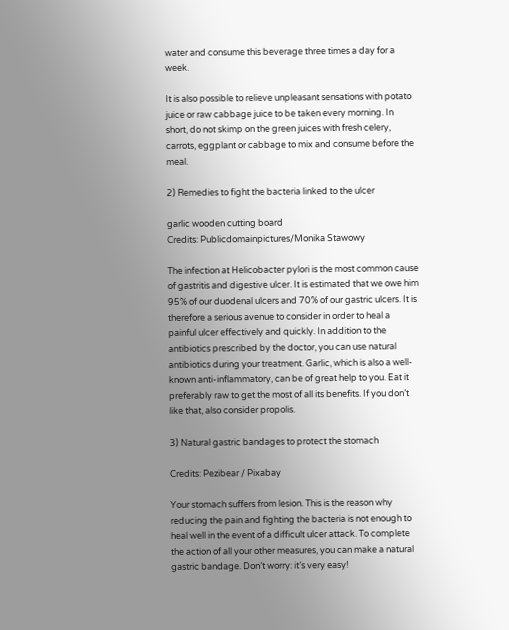water and consume this beverage three times a day for a week.

It is also possible to relieve unpleasant sensations with potato juice or raw cabbage juice to be taken every morning. In short, do not skimp on the green juices with fresh celery, carrots, eggplant or cabbage to mix and consume before the meal.

2) Remedies to fight the bacteria linked to the ulcer

garlic wooden cutting board
Credits: Publicdomainpictures/Monika Stawowy

The infection at Helicobacter pylori is the most common cause of gastritis and digestive ulcer. It is estimated that we owe him 95% of our duodenal ulcers and 70% of our gastric ulcers. It is therefore a serious avenue to consider in order to heal a painful ulcer effectively and quickly. In addition to the antibiotics prescribed by the doctor, you can use natural antibiotics during your treatment. Garlic, which is also a well-known anti-inflammatory, can be of great help to you. Eat it preferably raw to get the most of all its benefits. If you don’t like that, also consider propolis.

3) Natural gastric bandages to protect the stomach

Credits: Pezibear / Pixabay

Your stomach suffers from lesion. This is the reason why reducing the pain and fighting the bacteria is not enough to heal well in the event of a difficult ulcer attack. To complete the action of all your other measures, you can make a natural gastric bandage. Don’t worry: it’s very easy!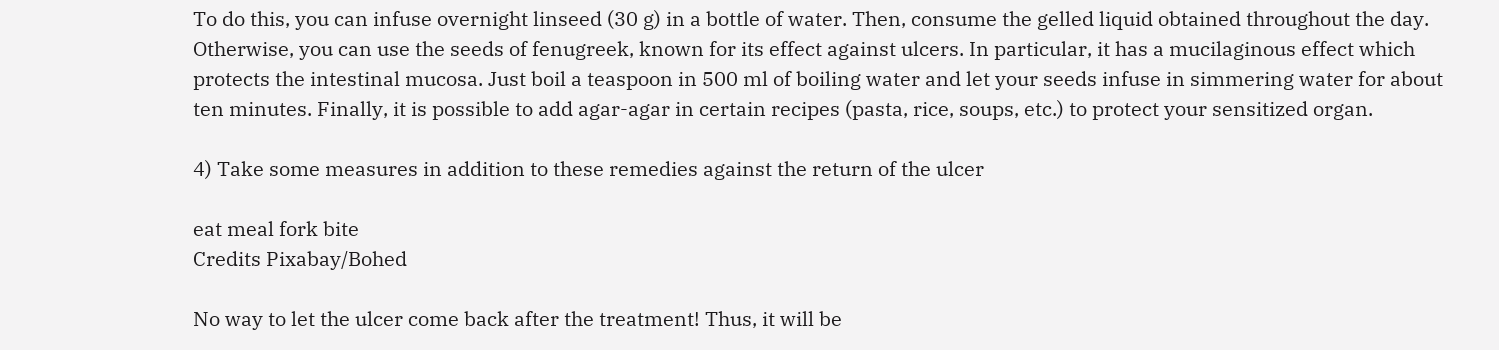To do this, you can infuse overnight linseed (30 g) in a bottle of water. Then, consume the gelled liquid obtained throughout the day. Otherwise, you can use the seeds of fenugreek, known for its effect against ulcers. In particular, it has a mucilaginous effect which protects the intestinal mucosa. Just boil a teaspoon in 500 ml of boiling water and let your seeds infuse in simmering water for about ten minutes. Finally, it is possible to add agar-agar in certain recipes (pasta, rice, soups, etc.) to protect your sensitized organ.

4) Take some measures in addition to these remedies against the return of the ulcer

eat meal fork bite
Credits Pixabay/Bohed

No way to let the ulcer come back after the treatment! Thus, it will be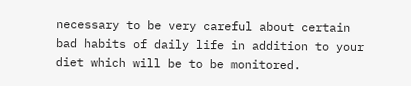necessary to be very careful about certain bad habits of daily life in addition to your diet which will be to be monitored.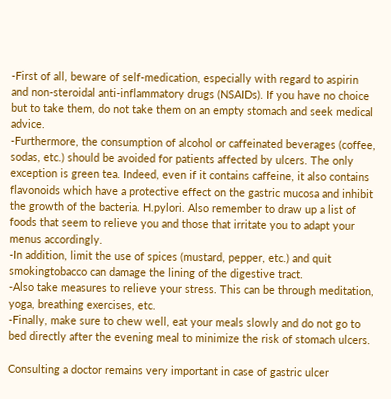-First of all, beware of self-medication, especially with regard to aspirin and non-steroidal anti-inflammatory drugs (NSAIDs). If you have no choice but to take them, do not take them on an empty stomach and seek medical advice.
-Furthermore, the consumption of alcohol or caffeinated beverages (coffee, sodas, etc.) should be avoided for patients affected by ulcers. The only exception is green tea. Indeed, even if it contains caffeine, it also contains flavonoids which have a protective effect on the gastric mucosa and inhibit the growth of the bacteria. H.pylori. Also remember to draw up a list of foods that seem to relieve you and those that irritate you to adapt your menus accordingly.
-In addition, limit the use of spices (mustard, pepper, etc.) and quit smokingtobacco can damage the lining of the digestive tract.
-Also take measures to relieve your stress. This can be through meditation, yoga, breathing exercises, etc.
-Finally, make sure to chew well, eat your meals slowly and do not go to bed directly after the evening meal to minimize the risk of stomach ulcers.

Consulting a doctor remains very important in case of gastric ulcer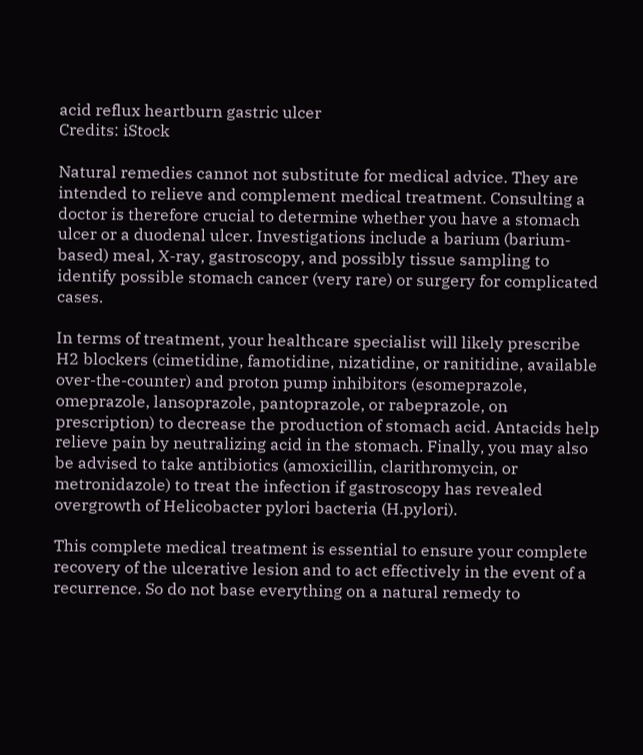acid reflux heartburn gastric ulcer
Credits: iStock

Natural remedies cannot not substitute for medical advice. They are intended to relieve and complement medical treatment. Consulting a doctor is therefore crucial to determine whether you have a stomach ulcer or a duodenal ulcer. Investigations include a barium (barium-based) meal, X-ray, gastroscopy, and possibly tissue sampling to identify possible stomach cancer (very rare) or surgery for complicated cases.

In terms of treatment, your healthcare specialist will likely prescribe H2 blockers (cimetidine, famotidine, nizatidine, or ranitidine, available over-the-counter) and proton pump inhibitors (esomeprazole, omeprazole, lansoprazole, pantoprazole, or rabeprazole, on prescription) to decrease the production of stomach acid. Antacids help relieve pain by neutralizing acid in the stomach. Finally, you may also be advised to take antibiotics (amoxicillin, clarithromycin, or metronidazole) to treat the infection if gastroscopy has revealed overgrowth of Helicobacter pylori bacteria (H.pylori).

This complete medical treatment is essential to ensure your complete recovery of the ulcerative lesion and to act effectively in the event of a recurrence. So do not base everything on a natural remedy to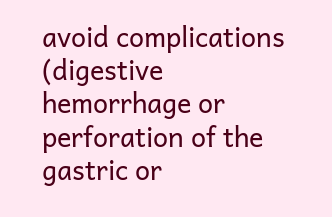avoid complications (digestive hemorrhage or perforation of the gastric or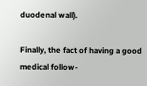duodenal wall).

Finally, the fact of having a good medical follow-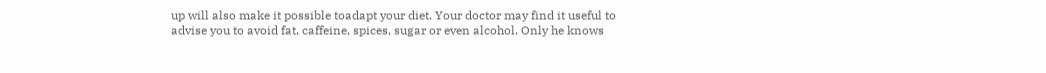up will also make it possible toadapt your diet. Your doctor may find it useful to advise you to avoid fat, caffeine, spices, sugar or even alcohol. Only he knows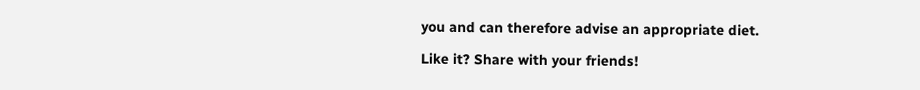you and can therefore advise an appropriate diet.

Like it? Share with your friends!